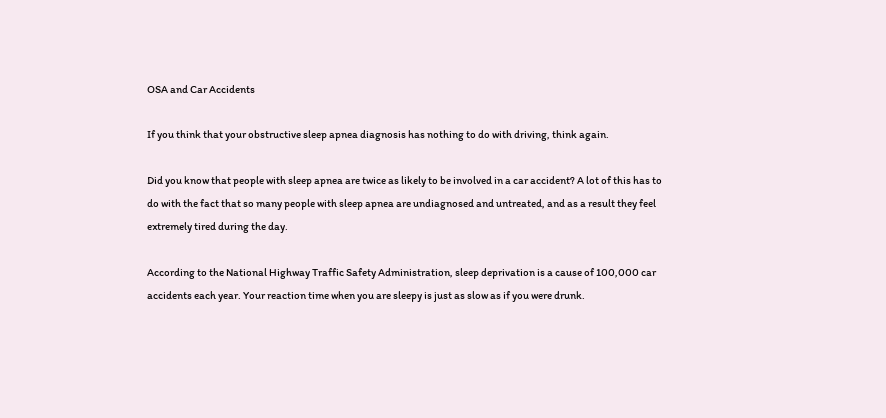OSA and Car Accidents

If you think that your obstructive sleep apnea diagnosis has nothing to do with driving, think again.

Did you know that people with sleep apnea are twice as likely to be involved in a car accident? A lot of this has to do with the fact that so many people with sleep apnea are undiagnosed and untreated, and as a result they feel extremely tired during the day.

According to the National Highway Traffic Safety Administration, sleep deprivation is a cause of 100,000 car accidents each year. Your reaction time when you are sleepy is just as slow as if you were drunk.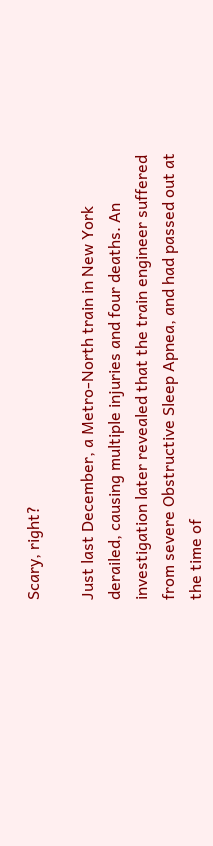Scary, right?

Just last December, a Metro-North train in New York derailed, causing multiple injuries and four deaths. An investigation later revealed that the train engineer suffered from severe Obstructive Sleep Apnea, and had passed out at the time of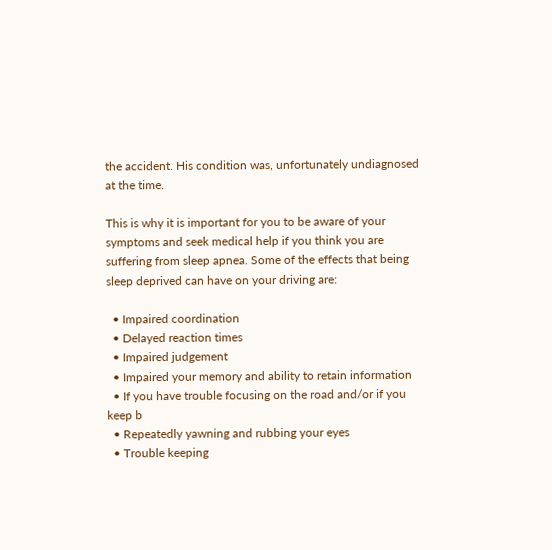the accident. His condition was, unfortunately undiagnosed at the time.

This is why it is important for you to be aware of your symptoms and seek medical help if you think you are suffering from sleep apnea. Some of the effects that being sleep deprived can have on your driving are:

  • Impaired coordination
  • Delayed reaction times
  • Impaired judgement
  • Impaired your memory and ability to retain information
  • If you have trouble focusing on the road and/or if you keep b
  • Repeatedly yawning and rubbing your eyes
  • Trouble keeping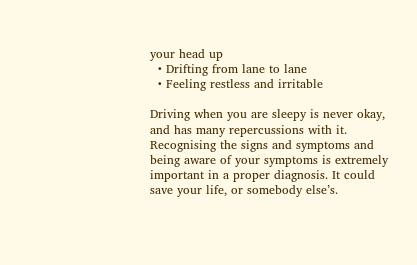your head up
  • Drifting from lane to lane
  • Feeling restless and irritable

Driving when you are sleepy is never okay, and has many repercussions with it. Recognising the signs and symptoms and being aware of your symptoms is extremely important in a proper diagnosis. It could save your life, or somebody else’s.